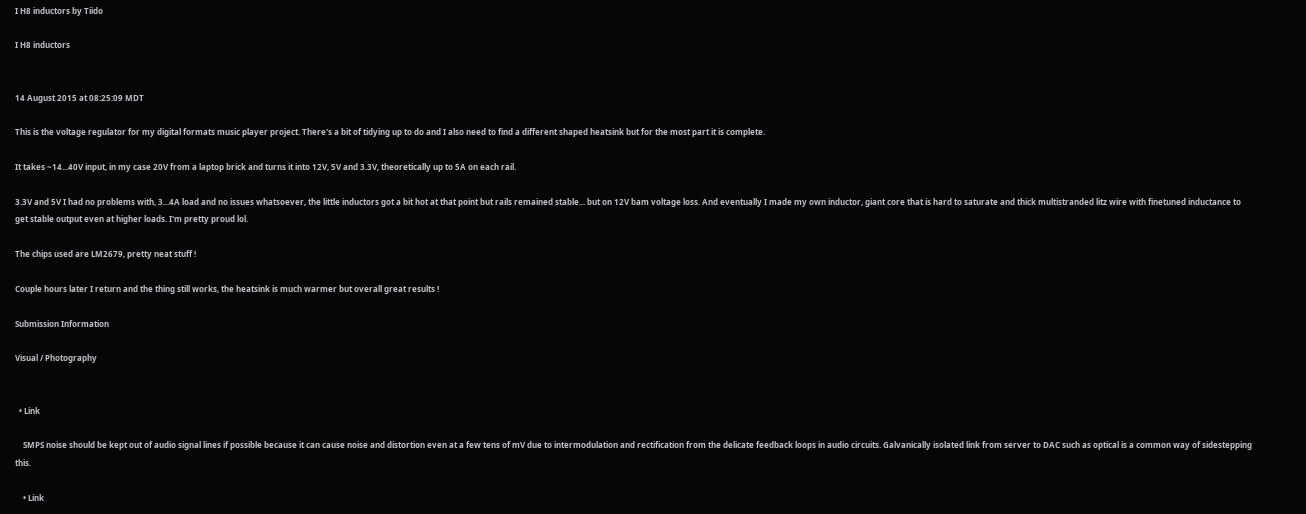I H8 inductors by Tiido

I H8 inductors


14 August 2015 at 08:25:09 MDT

This is the voltage regulator for my digital formats music player project. There's a bit of tidying up to do and I also need to find a different shaped heatsink but for the most part it is complete.

It takes ~14...40V input, in my case 20V from a laptop brick and turns it into 12V, 5V and 3.3V, theoretically up to 5A on each rail.

3.3V and 5V I had no problems with, 3...4A load and no issues whatsoever, the little inductors got a bit hot at that point but rails remained stable... but on 12V bam voltage loss. And eventually I made my own inductor, giant core that is hard to saturate and thick multistranded litz wire with finetuned inductance to get stable output even at higher loads. I'm pretty proud lol.

The chips used are LM2679, pretty neat stuff !

Couple hours later I return and the thing still works, the heatsink is much warmer but overall great results !

Submission Information

Visual / Photography


  • Link

    SMPS noise should be kept out of audio signal lines if possible because it can cause noise and distortion even at a few tens of mV due to intermodulation and rectification from the delicate feedback loops in audio circuits. Galvanically isolated link from server to DAC such as optical is a common way of sidestepping this.

    • Link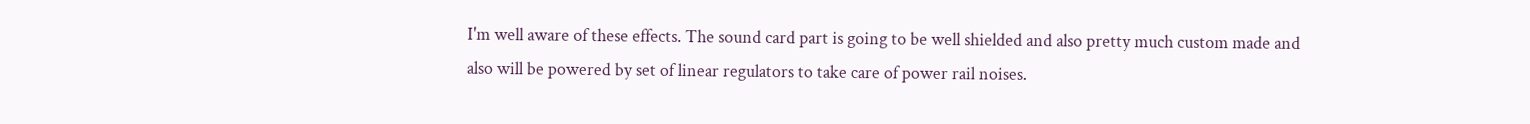I'm well aware of these effects. The sound card part is going to be well shielded and also pretty much custom made and also will be powered by set of linear regulators to take care of power rail noises.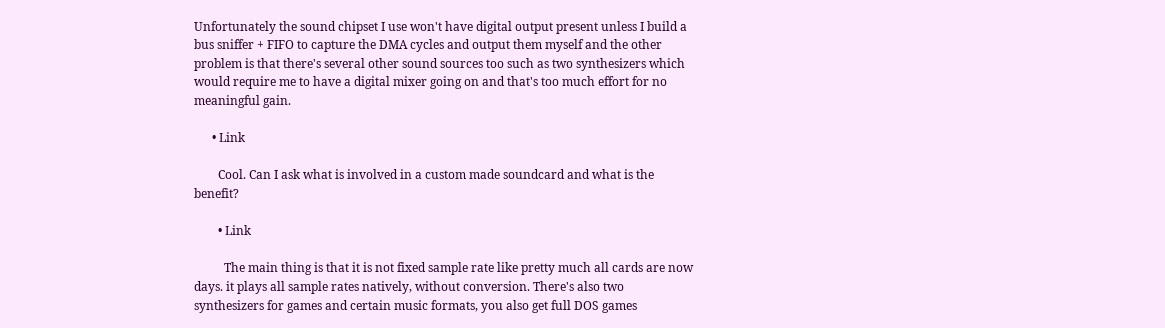Unfortunately the sound chipset I use won't have digital output present unless I build a bus sniffer + FIFO to capture the DMA cycles and output them myself and the other problem is that there's several other sound sources too such as two synthesizers which would require me to have a digital mixer going on and that's too much effort for no meaningful gain.

      • Link

        Cool. Can I ask what is involved in a custom made soundcard and what is the benefit?

        • Link

          The main thing is that it is not fixed sample rate like pretty much all cards are now days. it plays all sample rates natively, without conversion. There's also two synthesizers for games and certain music formats, you also get full DOS games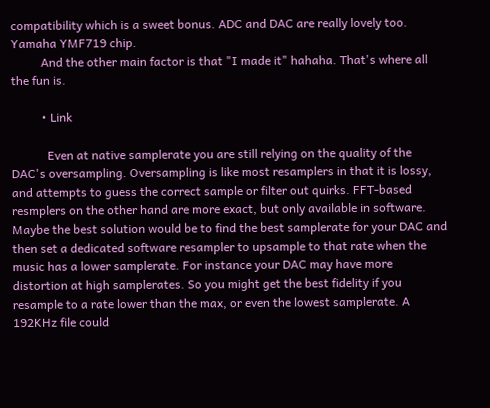compatibility which is a sweet bonus. ADC and DAC are really lovely too. Yamaha YMF719 chip.
          And the other main factor is that "I made it" hahaha. That's where all the fun is.

          • Link

            Even at native samplerate you are still relying on the quality of the DAC's oversampling. Oversampling is like most resamplers in that it is lossy, and attempts to guess the correct sample or filter out quirks. FFT-based resmplers on the other hand are more exact, but only available in software. Maybe the best solution would be to find the best samplerate for your DAC and then set a dedicated software resampler to upsample to that rate when the music has a lower samplerate. For instance your DAC may have more distortion at high samplerates. So you might get the best fidelity if you resample to a rate lower than the max, or even the lowest samplerate. A 192KHz file could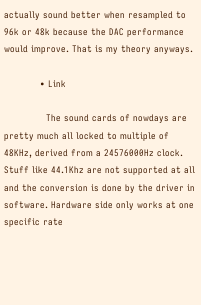actually sound better when resampled to 96k or 48k because the DAC performance would improve. That is my theory anyways.

            • Link

              The sound cards of nowdays are pretty much all locked to multiple of 48KHz, derived from a 24576000Hz clock. Stuff like 44.1Khz are not supported at all and the conversion is done by the driver in software. Hardware side only works at one specific rate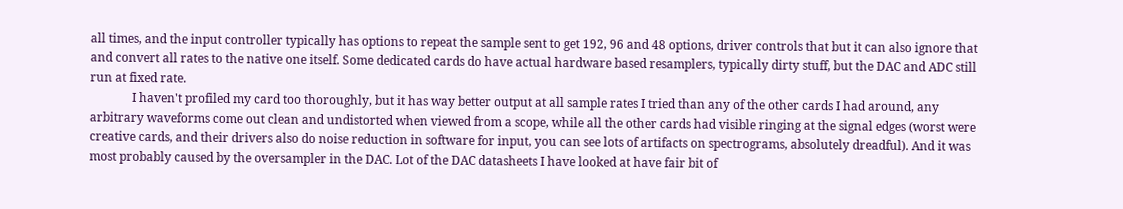all times, and the input controller typically has options to repeat the sample sent to get 192, 96 and 48 options, driver controls that but it can also ignore that and convert all rates to the native one itself. Some dedicated cards do have actual hardware based resamplers, typically dirty stuff, but the DAC and ADC still run at fixed rate.
              I haven't profiled my card too thoroughly, but it has way better output at all sample rates I tried than any of the other cards I had around, any arbitrary waveforms come out clean and undistorted when viewed from a scope, while all the other cards had visible ringing at the signal edges (worst were creative cards, and their drivers also do noise reduction in software for input, you can see lots of artifacts on spectrograms, absolutely dreadful). And it was most probably caused by the oversampler in the DAC. Lot of the DAC datasheets I have looked at have fair bit of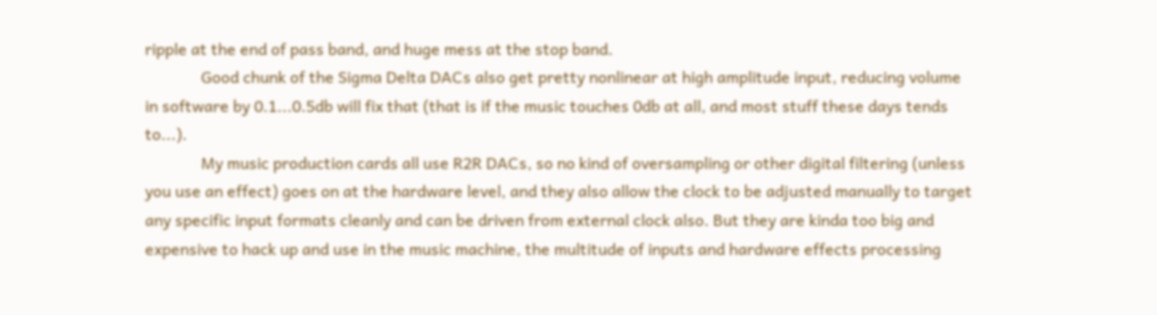ripple at the end of pass band, and huge mess at the stop band.
              Good chunk of the Sigma Delta DACs also get pretty nonlinear at high amplitude input, reducing volume in software by 0.1...0.5db will fix that (that is if the music touches 0db at all, and most stuff these days tends to...).
              My music production cards all use R2R DACs, so no kind of oversampling or other digital filtering (unless you use an effect) goes on at the hardware level, and they also allow the clock to be adjusted manually to target any specific input formats cleanly and can be driven from external clock also. But they are kinda too big and expensive to hack up and use in the music machine, the multitude of inputs and hardware effects processing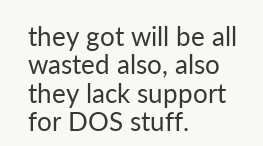they got will be all wasted also, also they lack support for DOS stuff.